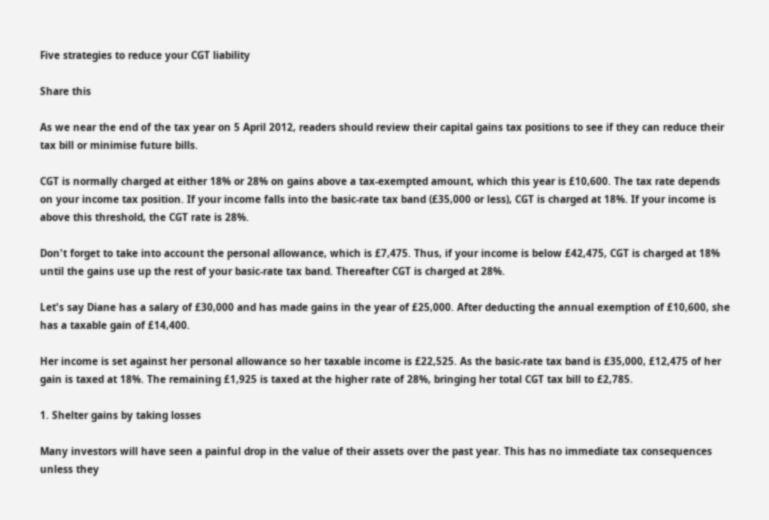Five strategies to reduce your CGT liability

Share this

As we near the end of the tax year on 5 April 2012, readers should review their capital gains tax positions to see if they can reduce their tax bill or minimise future bills.

CGT is normally charged at either 18% or 28% on gains above a tax-exempted amount, which this year is £10,600. The tax rate depends on your income tax position. If your income falls into the basic-rate tax band (£35,000 or less), CGT is charged at 18%. If your income is above this threshold, the CGT rate is 28%.

Don't forget to take into account the personal allowance, which is £7,475. Thus, if your income is below £42,475, CGT is charged at 18% until the gains use up the rest of your basic-rate tax band. Thereafter CGT is charged at 28%.

Let's say Diane has a salary of £30,000 and has made gains in the year of £25,000. After deducting the annual exemption of £10,600, she has a taxable gain of £14,400.

Her income is set against her personal allowance so her taxable income is £22,525. As the basic-rate tax band is £35,000, £12,475 of her gain is taxed at 18%. The remaining £1,925 is taxed at the higher rate of 28%, bringing her total CGT tax bill to £2,785.

1. Shelter gains by taking losses

Many investors will have seen a painful drop in the value of their assets over the past year. This has no immediate tax consequences unless they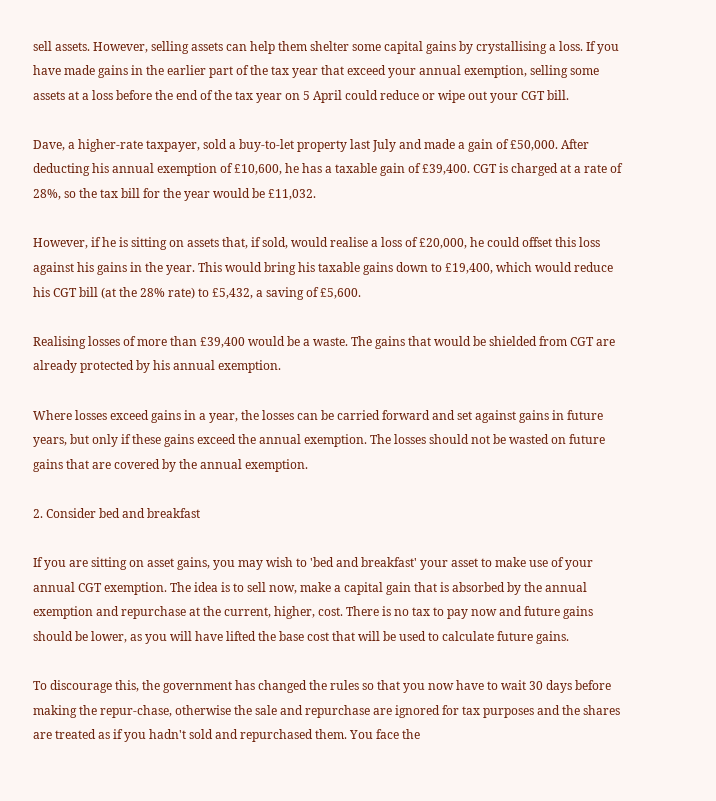sell assets. However, selling assets can help them shelter some capital gains by crystallising a loss. If you have made gains in the earlier part of the tax year that exceed your annual exemption, selling some assets at a loss before the end of the tax year on 5 April could reduce or wipe out your CGT bill.

Dave, a higher-rate taxpayer, sold a buy-to-let property last July and made a gain of £50,000. After deducting his annual exemption of £10,600, he has a taxable gain of £39,400. CGT is charged at a rate of 28%, so the tax bill for the year would be £11,032.

However, if he is sitting on assets that, if sold, would realise a loss of £20,000, he could offset this loss against his gains in the year. This would bring his taxable gains down to £19,400, which would reduce his CGT bill (at the 28% rate) to £5,432, a saving of £5,600.

Realising losses of more than £39,400 would be a waste. The gains that would be shielded from CGT are already protected by his annual exemption.

Where losses exceed gains in a year, the losses can be carried forward and set against gains in future years, but only if these gains exceed the annual exemption. The losses should not be wasted on future gains that are covered by the annual exemption.

2. Consider bed and breakfast

If you are sitting on asset gains, you may wish to 'bed and breakfast' your asset to make use of your annual CGT exemption. The idea is to sell now, make a capital gain that is absorbed by the annual exemption and repurchase at the current, higher, cost. There is no tax to pay now and future gains should be lower, as you will have lifted the base cost that will be used to calculate future gains.

To discourage this, the government has changed the rules so that you now have to wait 30 days before making the repur-chase, otherwise the sale and repurchase are ignored for tax purposes and the shares are treated as if you hadn't sold and repurchased them. You face the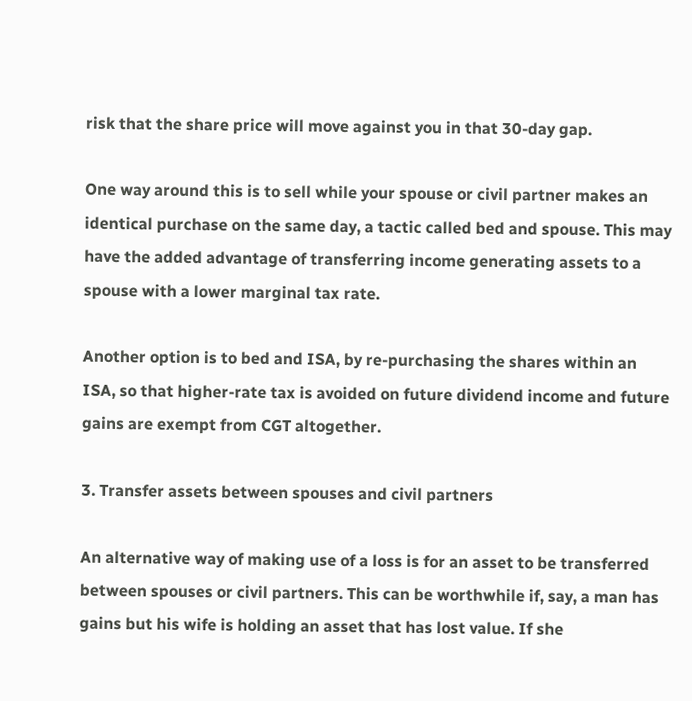risk that the share price will move against you in that 30-day gap.

One way around this is to sell while your spouse or civil partner makes an identical purchase on the same day, a tactic called bed and spouse. This may have the added advantage of transferring income generating assets to a spouse with a lower marginal tax rate.

Another option is to bed and ISA, by re-purchasing the shares within an ISA, so that higher-rate tax is avoided on future dividend income and future gains are exempt from CGT altogether.

3. Transfer assets between spouses and civil partners

An alternative way of making use of a loss is for an asset to be transferred between spouses or civil partners. This can be worthwhile if, say, a man has gains but his wife is holding an asset that has lost value. If she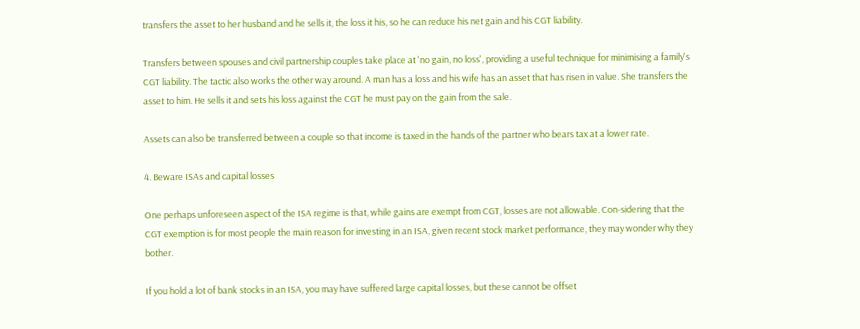transfers the asset to her husband and he sells it, the loss it his, so he can reduce his net gain and his CGT liability.

Transfers between spouses and civil partnership couples take place at 'no gain, no loss', providing a useful technique for minimising a family's CGT liability. The tactic also works the other way around. A man has a loss and his wife has an asset that has risen in value. She transfers the asset to him. He sells it and sets his loss against the CGT he must pay on the gain from the sale.

Assets can also be transferred between a couple so that income is taxed in the hands of the partner who bears tax at a lower rate.

4. Beware ISAs and capital losses

One perhaps unforeseen aspect of the ISA regime is that, while gains are exempt from CGT, losses are not allowable. Con-sidering that the CGT exemption is for most people the main reason for investing in an ISA, given recent stock market performance, they may wonder why they bother.

If you hold a lot of bank stocks in an ISA, you may have suffered large capital losses, but these cannot be offset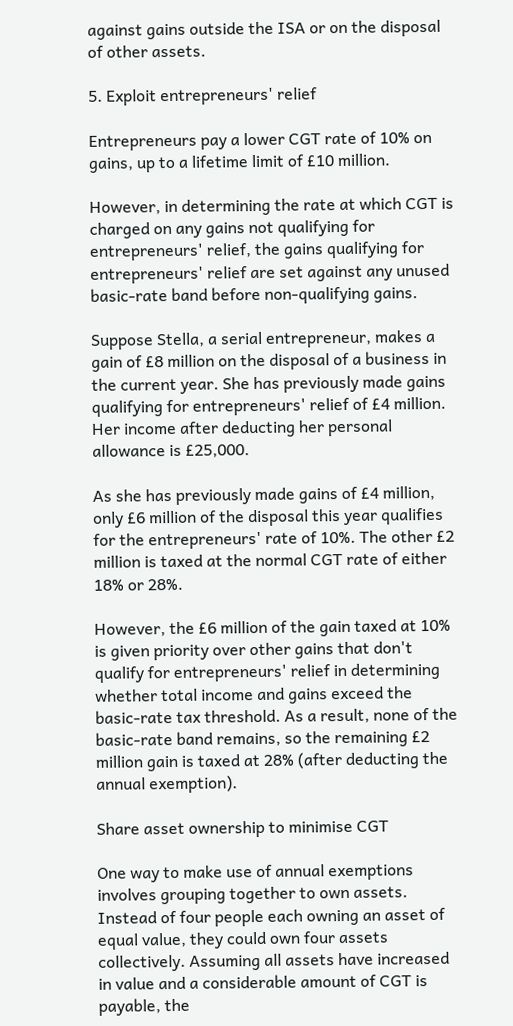against gains outside the ISA or on the disposal of other assets.

5. Exploit entrepreneurs' relief

Entrepreneurs pay a lower CGT rate of 10% on gains, up to a lifetime limit of £10 million.

However, in determining the rate at which CGT is charged on any gains not qualifying for entrepreneurs' relief, the gains qualifying for entrepreneurs' relief are set against any unused basic-rate band before non-qualifying gains.

Suppose Stella, a serial entrepreneur, makes a gain of £8 million on the disposal of a business in the current year. She has previously made gains qualifying for entrepreneurs' relief of £4 million. Her income after deducting her personal allowance is £25,000.

As she has previously made gains of £4 million, only £6 million of the disposal this year qualifies for the entrepreneurs' rate of 10%. The other £2 million is taxed at the normal CGT rate of either 18% or 28%.

However, the £6 million of the gain taxed at 10% is given priority over other gains that don't qualify for entrepreneurs' relief in determining whether total income and gains exceed the basic-rate tax threshold. As a result, none of the basic-rate band remains, so the remaining £2 million gain is taxed at 28% (after deducting the annual exemption).

Share asset ownership to minimise CGT

One way to make use of annual exemptions involves grouping together to own assets. Instead of four people each owning an asset of equal value, they could own four assets collectively. Assuming all assets have increased in value and a considerable amount of CGT is payable, the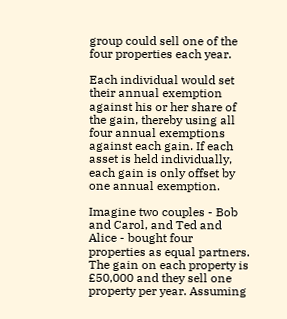group could sell one of the four properties each year.

Each individual would set their annual exemption against his or her share of the gain, thereby using all four annual exemptions against each gain. If each asset is held individually, each gain is only offset by one annual exemption.

Imagine two couples - Bob and Carol, and Ted and Alice - bought four properties as equal partners. The gain on each property is £50,000 and they sell one property per year. Assuming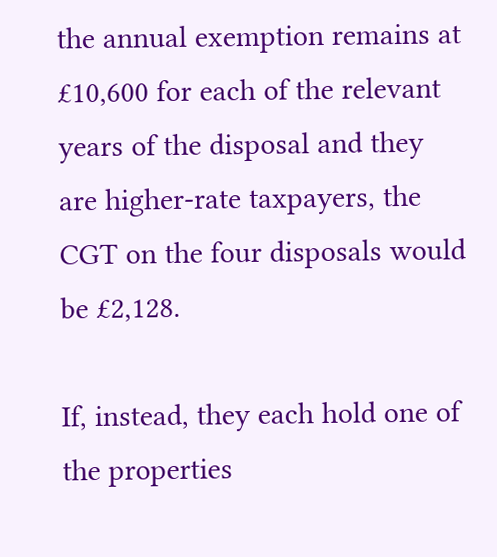the annual exemption remains at £10,600 for each of the relevant years of the disposal and they are higher-rate taxpayers, the CGT on the four disposals would be £2,128.

If, instead, they each hold one of the properties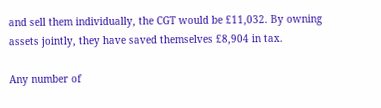and sell them individually, the CGT would be £11,032. By owning assets jointly, they have saved themselves £8,904 in tax.

Any number of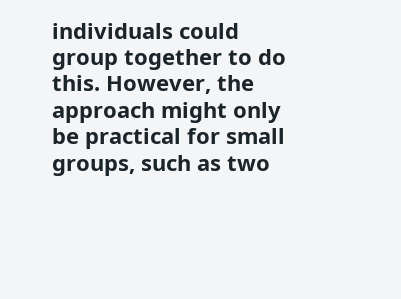individuals could group together to do this. However, the approach might only be practical for small groups, such as two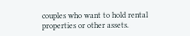couples who want to hold rental properties or other assets.